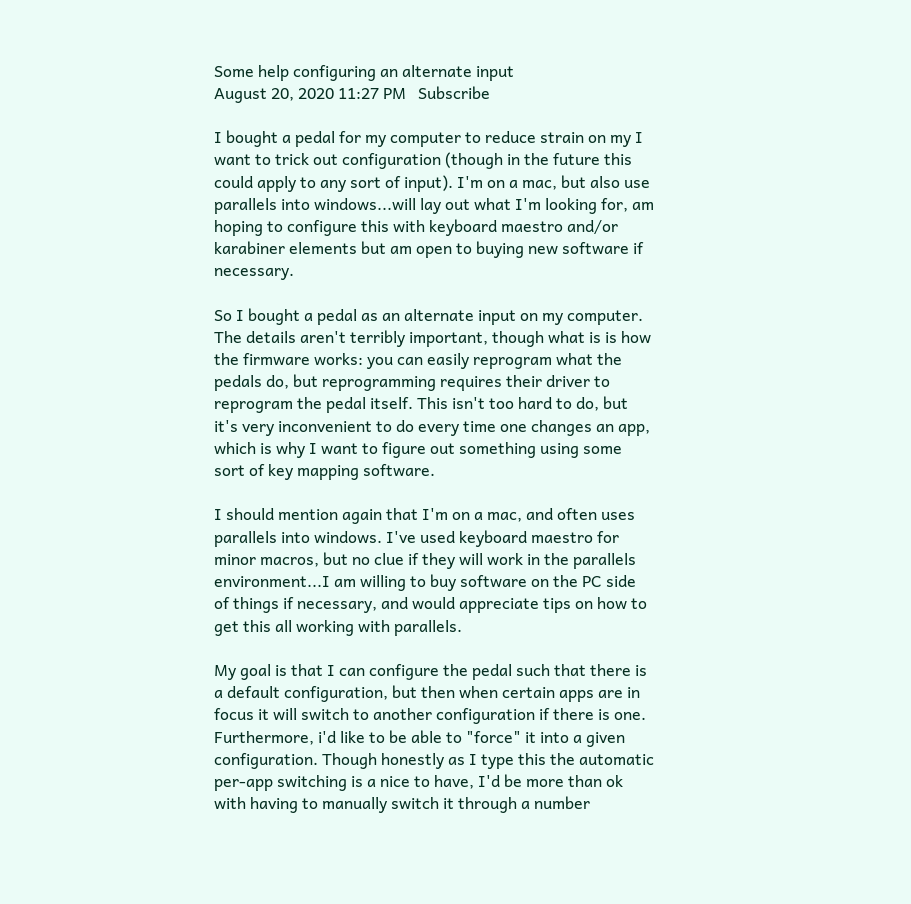Some help configuring an alternate input
August 20, 2020 11:27 PM   Subscribe

I bought a pedal for my computer to reduce strain on my I want to trick out configuration (though in the future this could apply to any sort of input). I'm on a mac, but also use parallels into windows...will lay out what I'm looking for, am hoping to configure this with keyboard maestro and/or karabiner elements but am open to buying new software if necessary.

So I bought a pedal as an alternate input on my computer. The details aren't terribly important, though what is is how the firmware works: you can easily reprogram what the pedals do, but reprogramming requires their driver to reprogram the pedal itself. This isn't too hard to do, but it's very inconvenient to do every time one changes an app, which is why I want to figure out something using some sort of key mapping software.

I should mention again that I'm on a mac, and often uses parallels into windows. I've used keyboard maestro for minor macros, but no clue if they will work in the parallels environment...I am willing to buy software on the PC side of things if necessary, and would appreciate tips on how to get this all working with parallels.

My goal is that I can configure the pedal such that there is a default configuration, but then when certain apps are in focus it will switch to another configuration if there is one. Furthermore, i'd like to be able to "force" it into a given configuration. Though honestly as I type this the automatic per-app switching is a nice to have, I'd be more than ok with having to manually switch it through a number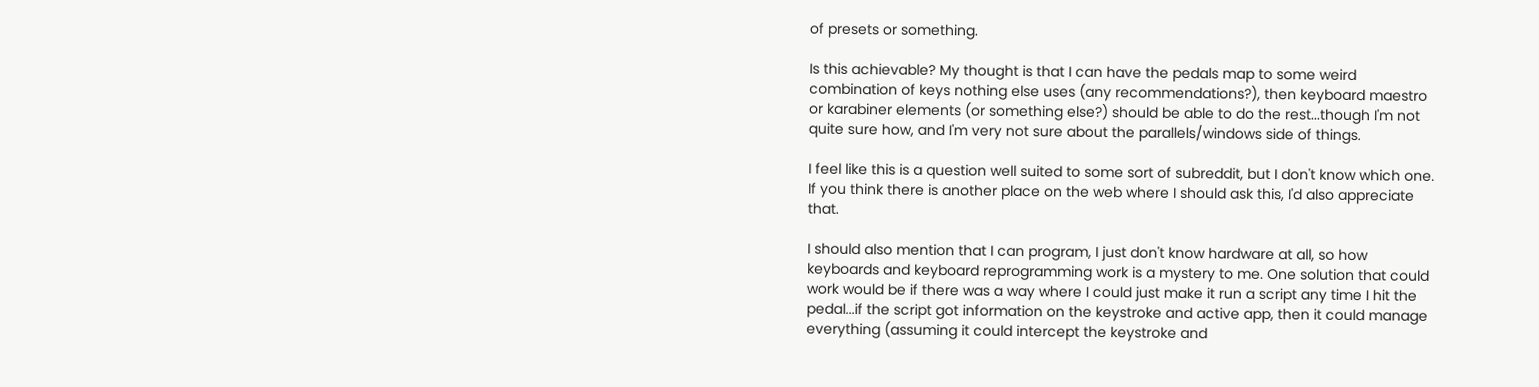of presets or something.

Is this achievable? My thought is that I can have the pedals map to some weird combination of keys nothing else uses (any recommendations?), then keyboard maestro or karabiner elements (or something else?) should be able to do the rest...though I'm not quite sure how, and I'm very not sure about the parallels/windows side of things.

I feel like this is a question well suited to some sort of subreddit, but I don't know which one. If you think there is another place on the web where I should ask this, I'd also appreciate that.

I should also mention that I can program, I just don't know hardware at all, so how keyboards and keyboard reprogramming work is a mystery to me. One solution that could work would be if there was a way where I could just make it run a script any time I hit the pedal...if the script got information on the keystroke and active app, then it could manage everything (assuming it could intercept the keystroke and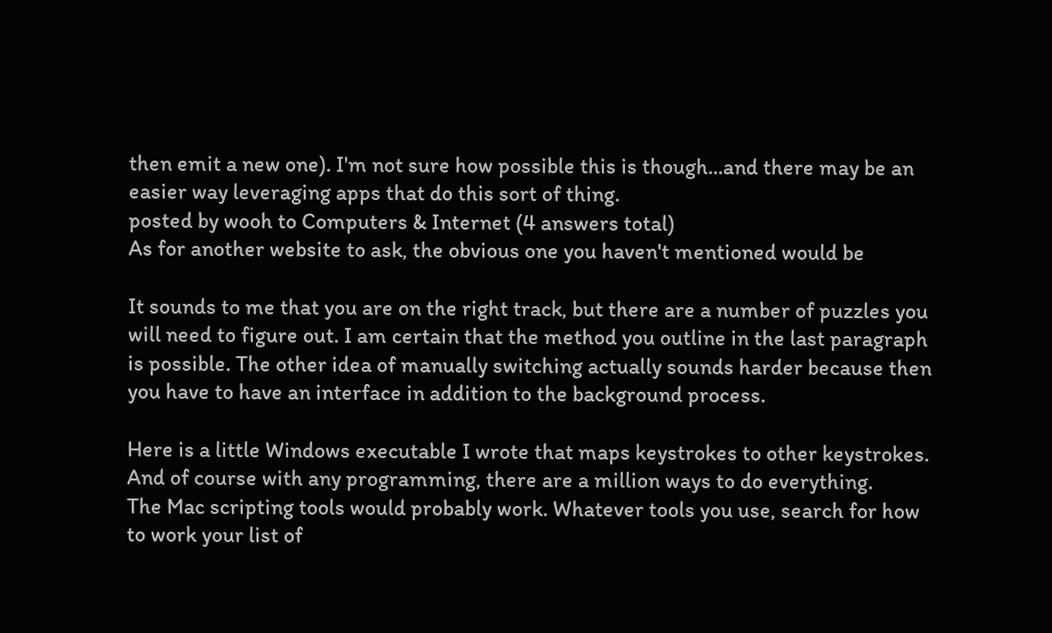then emit a new one). I'm not sure how possible this is though...and there may be an easier way leveraging apps that do this sort of thing.
posted by wooh to Computers & Internet (4 answers total)
As for another website to ask, the obvious one you haven't mentioned would be

It sounds to me that you are on the right track, but there are a number of puzzles you will need to figure out. I am certain that the method you outline in the last paragraph is possible. The other idea of manually switching actually sounds harder because then you have to have an interface in addition to the background process.

Here is a little Windows executable I wrote that maps keystrokes to other keystrokes. And of course with any programming, there are a million ways to do everything.
The Mac scripting tools would probably work. Whatever tools you use, search for how to work your list of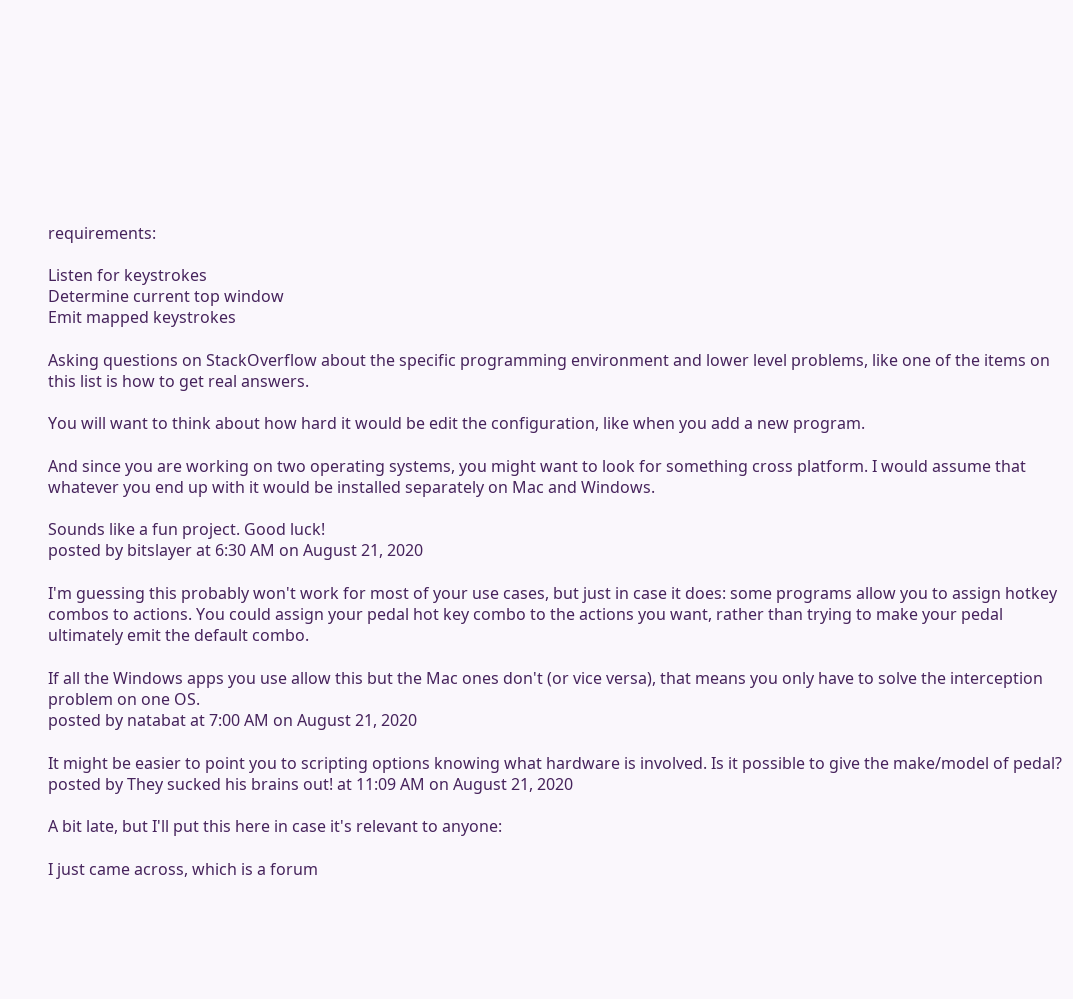requirements:

Listen for keystrokes
Determine current top window
Emit mapped keystrokes

Asking questions on StackOverflow about the specific programming environment and lower level problems, like one of the items on this list is how to get real answers.

You will want to think about how hard it would be edit the configuration, like when you add a new program.

And since you are working on two operating systems, you might want to look for something cross platform. I would assume that whatever you end up with it would be installed separately on Mac and Windows.

Sounds like a fun project. Good luck!
posted by bitslayer at 6:30 AM on August 21, 2020

I'm guessing this probably won't work for most of your use cases, but just in case it does: some programs allow you to assign hotkey combos to actions. You could assign your pedal hot key combo to the actions you want, rather than trying to make your pedal ultimately emit the default combo.

If all the Windows apps you use allow this but the Mac ones don't (or vice versa), that means you only have to solve the interception problem on one OS.
posted by natabat at 7:00 AM on August 21, 2020

It might be easier to point you to scripting options knowing what hardware is involved. Is it possible to give the make/model of pedal?
posted by They sucked his brains out! at 11:09 AM on August 21, 2020

A bit late, but I'll put this here in case it's relevant to anyone:

I just came across, which is a forum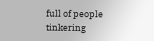full of people tinkering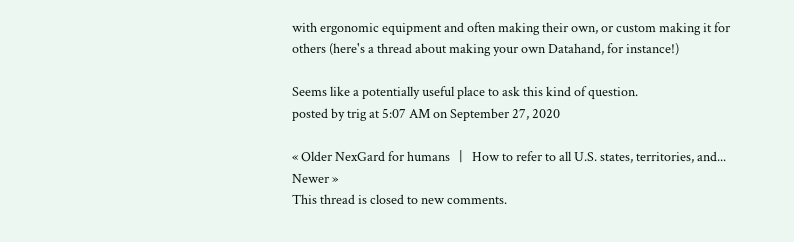with ergonomic equipment and often making their own, or custom making it for others (here's a thread about making your own Datahand, for instance!)

Seems like a potentially useful place to ask this kind of question.
posted by trig at 5:07 AM on September 27, 2020

« Older NexGard for humans   |   How to refer to all U.S. states, territories, and... Newer »
This thread is closed to new comments.